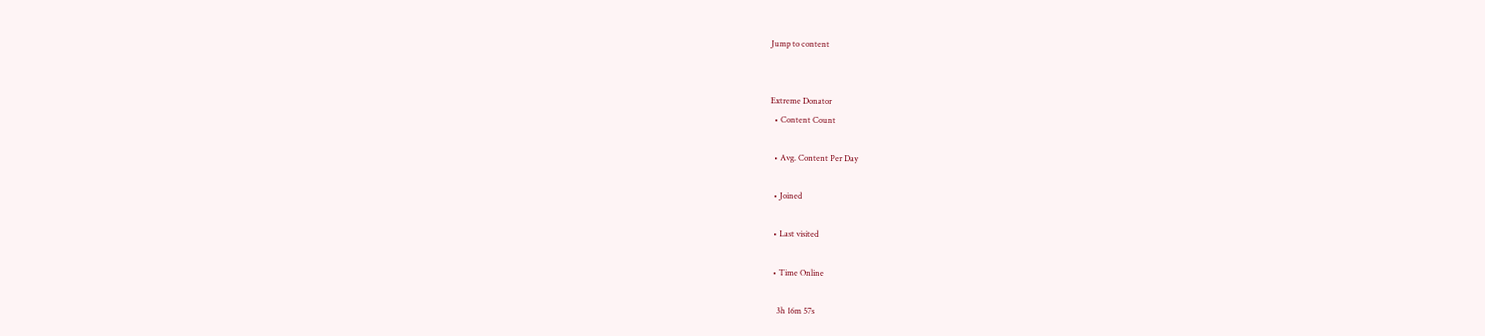Jump to content


Extreme Donator
  • Content Count

  • Avg. Content Per Day

  • Joined

  • Last visited

  • Time Online

    3h 16m 57s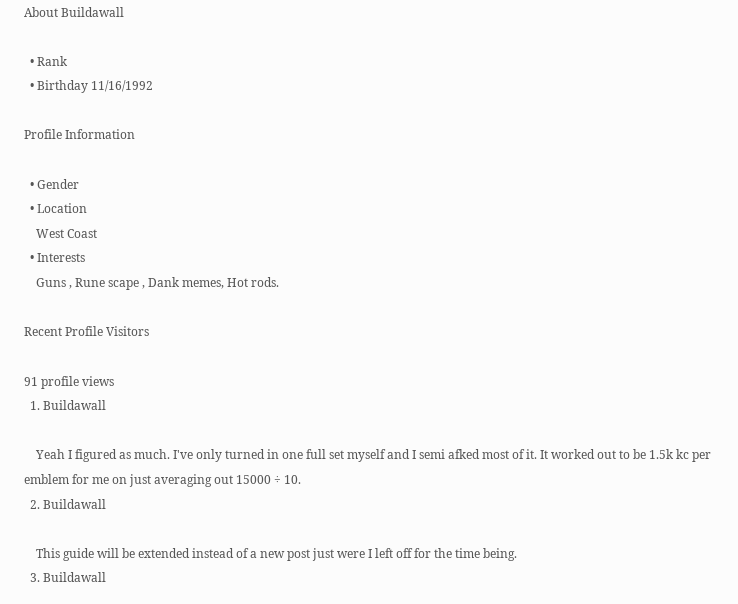About Buildawall

  • Rank
  • Birthday 11/16/1992

Profile Information

  • Gender
  • Location
    West Coast
  • Interests
    Guns , Rune scape , Dank memes, Hot rods.

Recent Profile Visitors

91 profile views
  1. Buildawall

    Yeah I figured as much. I've only turned in one full set myself and I semi afked most of it. It worked out to be 1.5k kc per emblem for me on just averaging out 15000 ÷ 10.
  2. Buildawall

    This guide will be extended instead of a new post just were I left off for the time being.
  3. Buildawall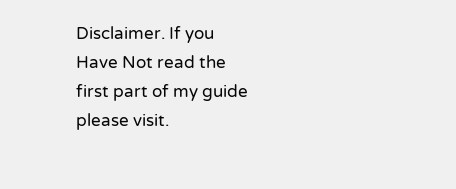Disclaimer. If you Have Not read the first part of my guide please visit.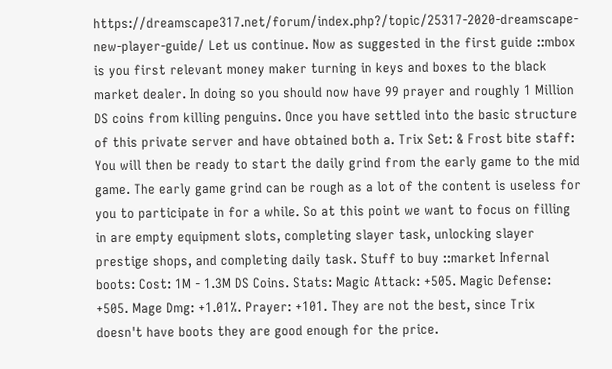https://dreamscape317.net/forum/index.php?/topic/25317-2020-dreamscape-new-player-guide/ Let us continue. Now as suggested in the first guide ::mbox is you first relevant money maker turning in keys and boxes to the black market dealer. In doing so you should now have 99 prayer and roughly 1 Million DS coins from killing penguins. Once you have settled into the basic structure of this private server and have obtained both a. Trix Set: & Frost bite staff: You will then be ready to start the daily grind from the early game to the mid game. The early game grind can be rough as a lot of the content is useless for you to participate in for a while. So at this point we want to focus on filling in are empty equipment slots, completing slayer task, unlocking slayer prestige shops, and completing daily task. Stuff to buy ::market Infernal boots: Cost: 1M - 1.3M DS Coins. Stats: Magic Attack: +505. Magic Defense: +505. Mage Dmg: +1.01%. Prayer: +101. They are not the best, since Trix doesn't have boots they are good enough for the price.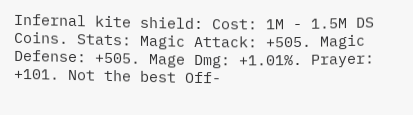Infernal kite shield: Cost: 1M - 1.5M DS Coins. Stats: Magic Attack: +505. Magic Defense: +505. Mage Dmg: +1.01%. Prayer: +101. Not the best Off-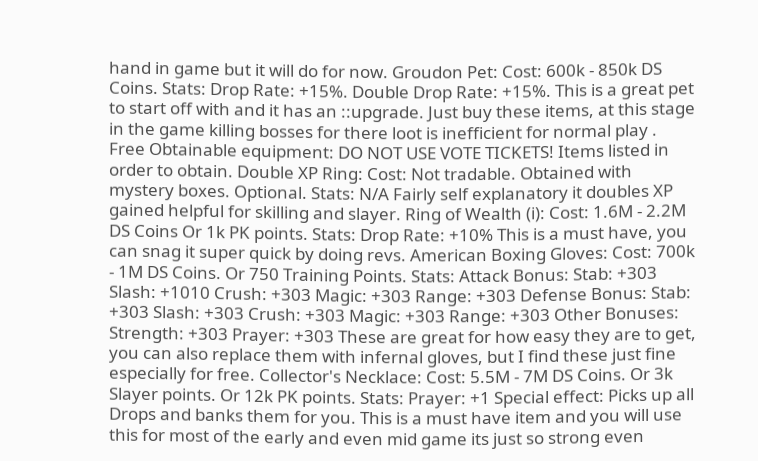hand in game but it will do for now. Groudon Pet: Cost: 600k - 850k DS Coins. Stats: Drop Rate: +15%. Double Drop Rate: +15%. This is a great pet to start off with and it has an ::upgrade. Just buy these items, at this stage in the game killing bosses for there loot is inefficient for normal play . Free Obtainable equipment: DO NOT USE VOTE TICKETS! Items listed in order to obtain. Double XP Ring: Cost: Not tradable. Obtained with mystery boxes. Optional. Stats: N/A Fairly self explanatory it doubles XP gained helpful for skilling and slayer. Ring of Wealth (i): Cost: 1.6M - 2.2M DS Coins Or 1k PK points. Stats: Drop Rate: +10% This is a must have, you can snag it super quick by doing revs. American Boxing Gloves: Cost: 700k - 1M DS Coins. Or 750 Training Points. Stats: Attack Bonus: Stab: +303 Slash: +1010 Crush: +303 Magic: +303 Range: +303 Defense Bonus: Stab: +303 Slash: +303 Crush: +303 Magic: +303 Range: +303 Other Bonuses: Strength: +303 Prayer: +303 These are great for how easy they are to get, you can also replace them with infernal gloves, but I find these just fine especially for free. Collector's Necklace: Cost: 5.5M - 7M DS Coins. Or 3k Slayer points. Or 12k PK points. Stats: Prayer: +1 Special effect: Picks up all Drops and banks them for you. This is a must have item and you will use this for most of the early and even mid game its just so strong even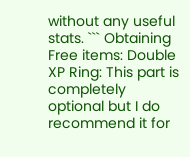without any useful stats. ``` Obtaining Free items: Double XP Ring: This part is completely optional but I do recommend it for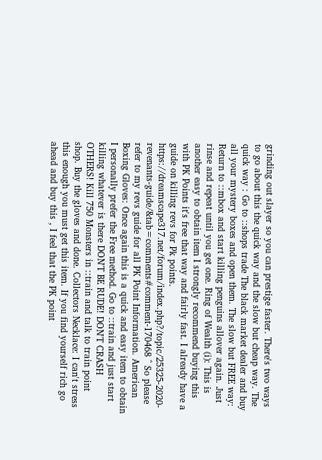grinding out slayer so you can prestige faster. There's two ways to go about this the quick way and the slow but cheap way. The quick way : Go to ::shops trade The black market dealer and buy all your mystery boxes and open them. The slow but FREE way: Return to ::mbox and start killing penguins allover again. Just rinse and repeat until you get one. Ring of Wealth (i): This is another easy to obtain item I strongly recommend buying this with PK Points it's free that way and fairly fast. I already have a guide on killing revs for Pk points. https://dreamscape317.net/forum/index.php?/topic/25325-2020-revenants-guide/&tab=comments#comment-170468 ^ So please refer to my revs guide for all PK Point Information. American Boxing Gloves: Once again this is a quick and easy item to obtain I personally prefer the Free method. Go to ::train and just start killing whatever is there DON'T BE RUDE! DON'T CRASH OTHERS! Kill 750 Monsters in ::train and talk to train point shop. Buy the gloves and done. Collectors Necklace: I can't stress this enough you must get this item. If you find yourself rich go ahead and buy this , I feel that the PK point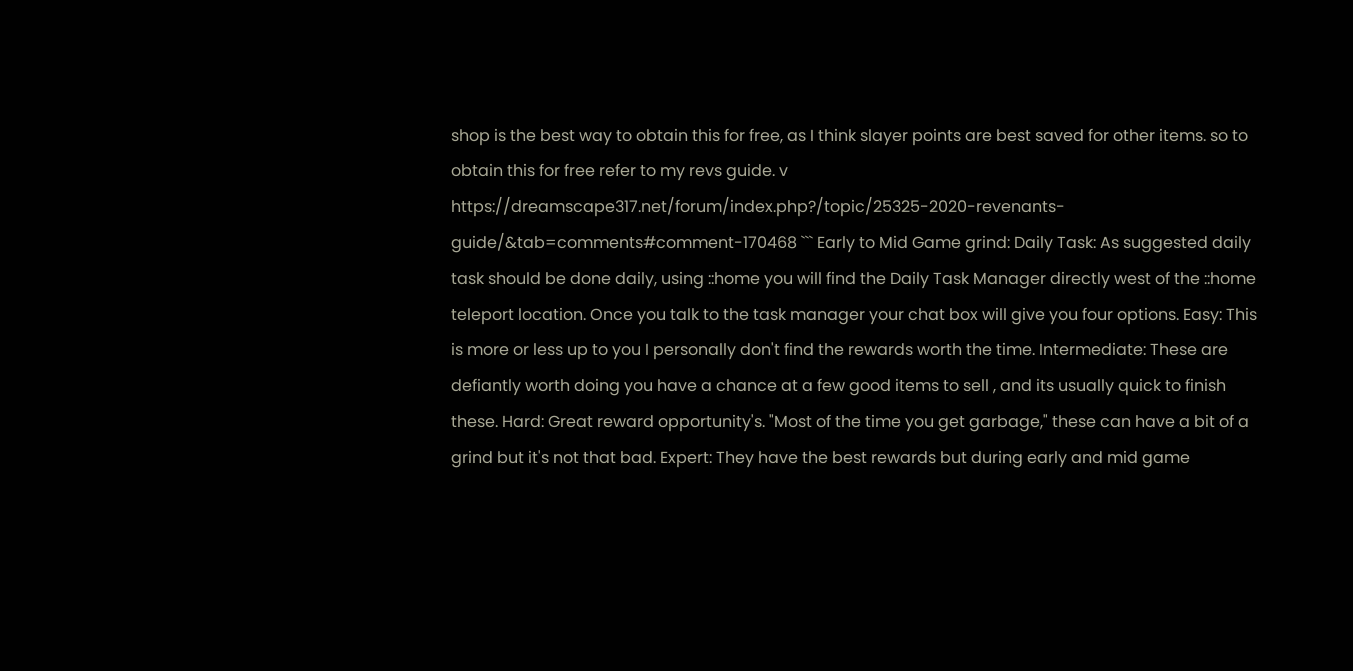shop is the best way to obtain this for free, as I think slayer points are best saved for other items. so to obtain this for free refer to my revs guide. v https://dreamscape317.net/forum/index.php?/topic/25325-2020-revenants-guide/&tab=comments#comment-170468 ``` Early to Mid Game grind: Daily Task: As suggested daily task should be done daily, using ::home you will find the Daily Task Manager directly west of the ::home teleport location. Once you talk to the task manager your chat box will give you four options. Easy: This is more or less up to you I personally don't find the rewards worth the time. Intermediate: These are defiantly worth doing you have a chance at a few good items to sell , and its usually quick to finish these. Hard: Great reward opportunity's. "Most of the time you get garbage," these can have a bit of a grind but it's not that bad. Expert: They have the best rewards but during early and mid game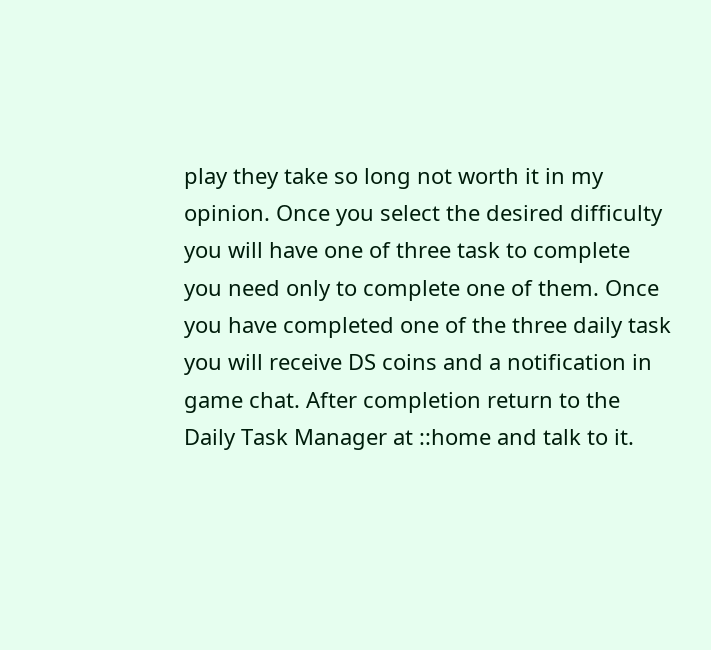play they take so long not worth it in my opinion. Once you select the desired difficulty you will have one of three task to complete you need only to complete one of them. Once you have completed one of the three daily task you will receive DS coins and a notification in game chat. After completion return to the Daily Task Manager at ::home and talk to it.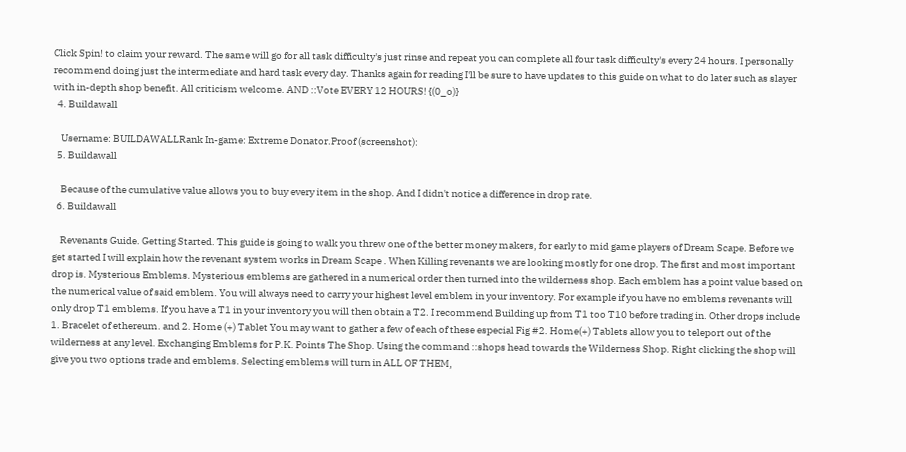Click Spin! to claim your reward. The same will go for all task difficulty's just rinse and repeat you can complete all four task difficulty's every 24 hours. I personally recommend doing just the intermediate and hard task every day. Thanks again for reading I'll be sure to have updates to this guide on what to do later such as slayer with in-depth shop benefit. All criticism welcome. AND ::Vote EVERY 12 HOURS! {(0_o)}
  4. Buildawall

    Username: BUILDAWALLRank In-game: Extreme Donator.Proof (screenshot):
  5. Buildawall

    Because of the cumulative value allows you to buy every item in the shop. And I didn't notice a difference in drop rate.
  6. Buildawall

    Revenants Guide. Getting Started. This guide is going to walk you threw one of the better money makers, for early to mid game players of Dream Scape. Before we get started I will explain how the revenant system works in Dream Scape . When Killing revenants we are looking mostly for one drop. The first and most important drop is. Mysterious Emblems. Mysterious emblems are gathered in a numerical order then turned into the wilderness shop. Each emblem has a point value based on the numerical value of said emblem. You will always need to carry your highest level emblem in your inventory. For example if you have no emblems revenants will only drop T1 emblems. If you have a T1 in your inventory you will then obtain a T2. I recommend Building up from T1 too T10 before trading in. Other drops include 1. Bracelet of ethereum. and 2. Home (+) Tablet You may want to gather a few of each of these especial Fig #2. Home(+) Tablets allow you to teleport out of the wilderness at any level. Exchanging Emblems for P.K. Points The Shop. Using the command ::shops head towards the Wilderness Shop. Right clicking the shop will give you two options trade and emblems. Selecting emblems will turn in ALL OF THEM,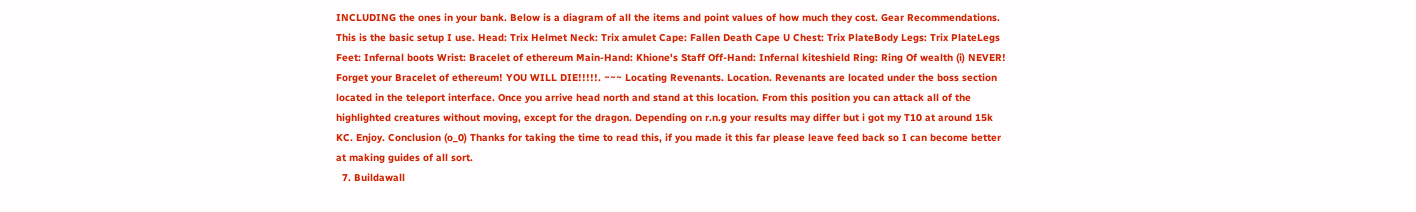INCLUDING the ones in your bank. Below is a diagram of all the items and point values of how much they cost. Gear Recommendations. This is the basic setup I use. Head: Trix Helmet Neck: Trix amulet Cape: Fallen Death Cape U Chest: Trix PlateBody Legs: Trix PlateLegs Feet: Infernal boots Wrist: Bracelet of ethereum Main-Hand: Khione's Staff Off-Hand: Infernal kiteshield Ring: Ring Of wealth (i) NEVER! Forget your Bracelet of ethereum! YOU WILL DIE!!!!!. ~~~ Locating Revenants. Location. Revenants are located under the boss section located in the teleport interface. Once you arrive head north and stand at this location. From this position you can attack all of the highlighted creatures without moving, except for the dragon. Depending on r.n.g your results may differ but i got my T10 at around 15k KC. Enjoy. Conclusion (o_0) Thanks for taking the time to read this, if you made it this far please leave feed back so I can become better at making guides of all sort.
  7. Buildawall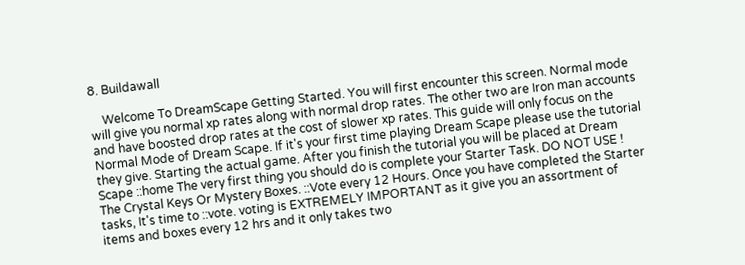8. Buildawall

    Welcome To DreamScape Getting Started. You will first encounter this screen. Normal mode will give you normal xp rates along with normal drop rates. The other two are Iron man accounts and have boosted drop rates at the cost of slower xp rates. This guide will only focus on the Normal Mode of Dream Scape. If it's your first time playing Dream Scape please use the tutorial they give. Starting the actual game. After you finish the tutorial you will be placed at Dream Scape ::home The very first thing you should do is complete your Starter Task. DO NOT USE ! The Crystal Keys Or Mystery Boxes. ::Vote every 12 Hours. Once you have completed the Starter tasks, It's time to ::vote. voting is EXTREMELY IMPORTANT as it give you an assortment of items and boxes every 12 hrs and it only takes two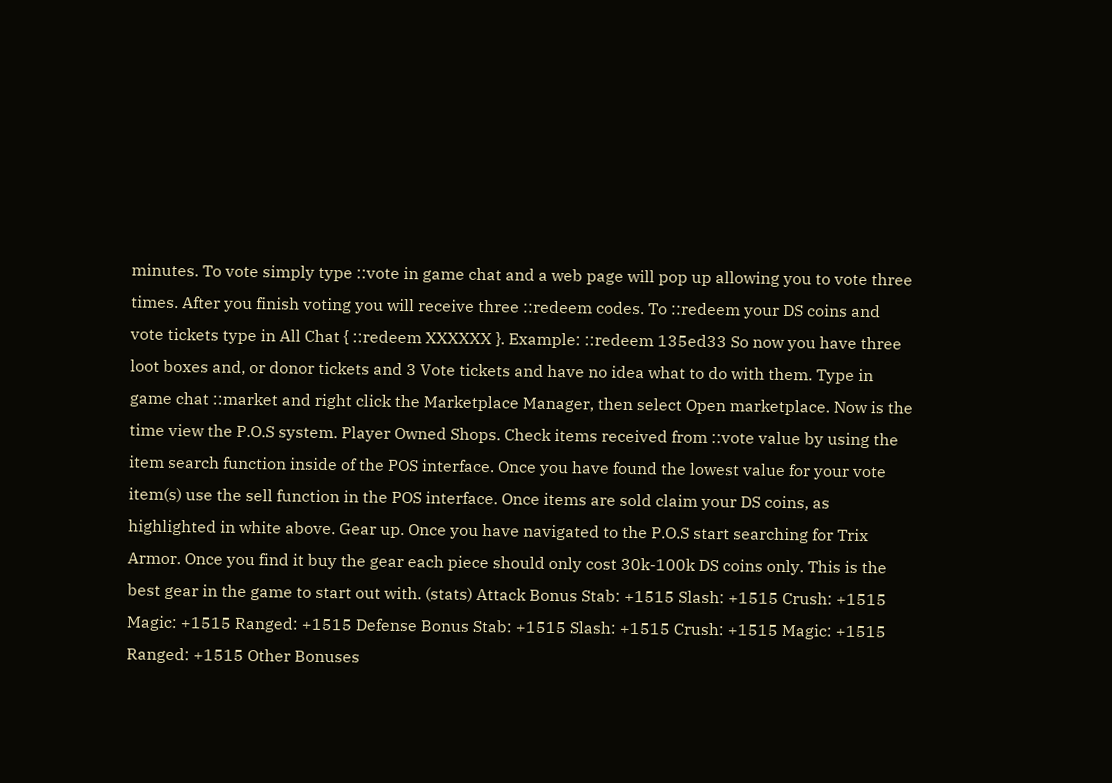minutes. To vote simply type ::vote in game chat and a web page will pop up allowing you to vote three times. After you finish voting you will receive three ::redeem codes. To ::redeem your DS coins and vote tickets type in All Chat { ::redeem XXXXXX }. Example: ::redeem 135ed33 So now you have three loot boxes and, or donor tickets and 3 Vote tickets and have no idea what to do with them. Type in game chat ::market and right click the Marketplace Manager, then select Open marketplace. Now is the time view the P.O.S system. Player Owned Shops. Check items received from ::vote value by using the item search function inside of the POS interface. Once you have found the lowest value for your vote item(s) use the sell function in the POS interface. Once items are sold claim your DS coins, as highlighted in white above. Gear up. Once you have navigated to the P.O.S start searching for Trix Armor. Once you find it buy the gear each piece should only cost 30k-100k DS coins only. This is the best gear in the game to start out with. (stats) Attack Bonus Stab: +1515 Slash: +1515 Crush: +1515 Magic: +1515 Ranged: +1515 Defense Bonus Stab: +1515 Slash: +1515 Crush: +1515 Magic: +1515 Ranged: +1515 Other Bonuses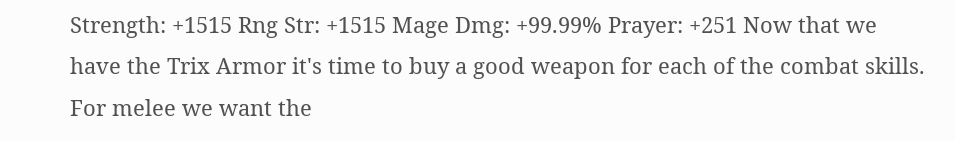Strength: +1515 Rng Str: +1515 Mage Dmg: +99.99% Prayer: +251 Now that we have the Trix Armor it's time to buy a good weapon for each of the combat skills. For melee we want the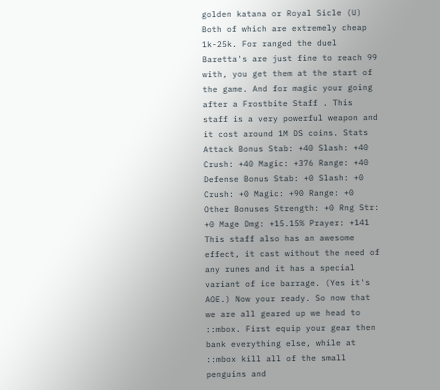golden katana or Royal Sicle (U) Both of which are extremely cheap 1k-25k. For ranged the duel Baretta's are just fine to reach 99 with, you get them at the start of the game. And for magic your going after a Frostbite Staff . This staff is a very powerful weapon and it cost around 1M DS coins. Stats Attack Bonus Stab: +40 Slash: +40 Crush: +40 Magic: +376 Range: +40 Defense Bonus Stab: +0 Slash: +0 Crush: +0 Magic: +90 Range: +0 Other Bonuses Strength: +0 Rng Str: +0 Mage Dmg: +15.15% Prayer: +141 This staff also has an awesome effect, it cast without the need of any runes and it has a special variant of ice barrage. (Yes it's AOE.) Now your ready. So now that we are all geared up we head to ::mbox. First equip your gear then bank everything else, while at ::mbox kill all of the small penguins and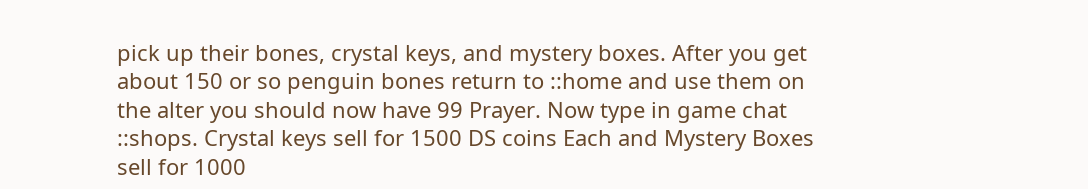pick up their bones, crystal keys, and mystery boxes. After you get about 150 or so penguin bones return to ::home and use them on the alter you should now have 99 Prayer. Now type in game chat ::shops. Crystal keys sell for 1500 DS coins Each and Mystery Boxes sell for 1000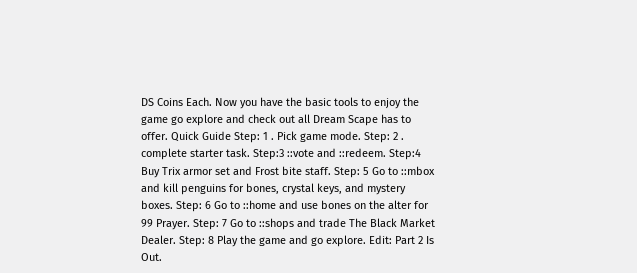DS Coins Each. Now you have the basic tools to enjoy the game go explore and check out all Dream Scape has to offer. Quick Guide Step: 1 . Pick game mode. Step: 2 . complete starter task. Step:3 ::vote and ::redeem. Step:4 Buy Trix armor set and Frost bite staff. Step: 5 Go to ::mbox and kill penguins for bones, crystal keys, and mystery boxes. Step: 6 Go to ::home and use bones on the alter for 99 Prayer. Step: 7 Go to ::shops and trade The Black Market Dealer. Step: 8 Play the game and go explore. Edit: Part 2 Is Out.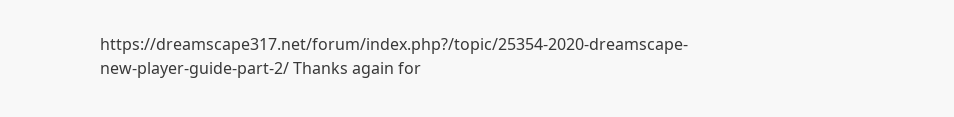https://dreamscape317.net/forum/index.php?/topic/25354-2020-dreamscape-new-player-guide-part-2/ Thanks again for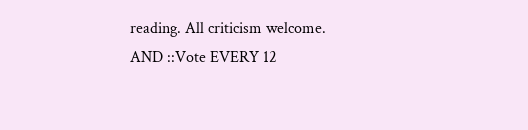reading. All criticism welcome. AND ::Vote EVERY 12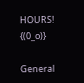HOURS! {(0_o)}

General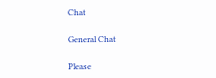Chat

General Chat

Please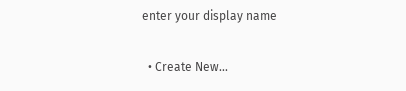enter your display name

  • Create New...